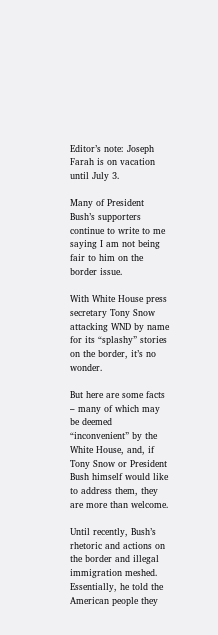Editor’s note: Joseph Farah is on vacation until July 3.

Many of President Bush’s supporters continue to write to me saying I am not being fair to him on the border issue.

With White House press secretary Tony Snow attacking WND by name for its “splashy” stories on the border, it’s no wonder.

But here are some facts – many of which may be deemed “inconvenient” by the White House, and, if Tony Snow or President Bush himself would like to address them, they are more than welcome.

Until recently, Bush’s rhetoric and actions on the border and illegal immigration meshed. Essentially, he told the American people they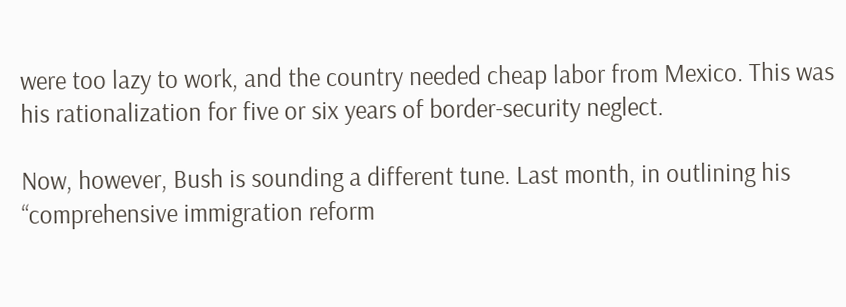were too lazy to work, and the country needed cheap labor from Mexico. This was his rationalization for five or six years of border-security neglect.

Now, however, Bush is sounding a different tune. Last month, in outlining his “comprehensive immigration reform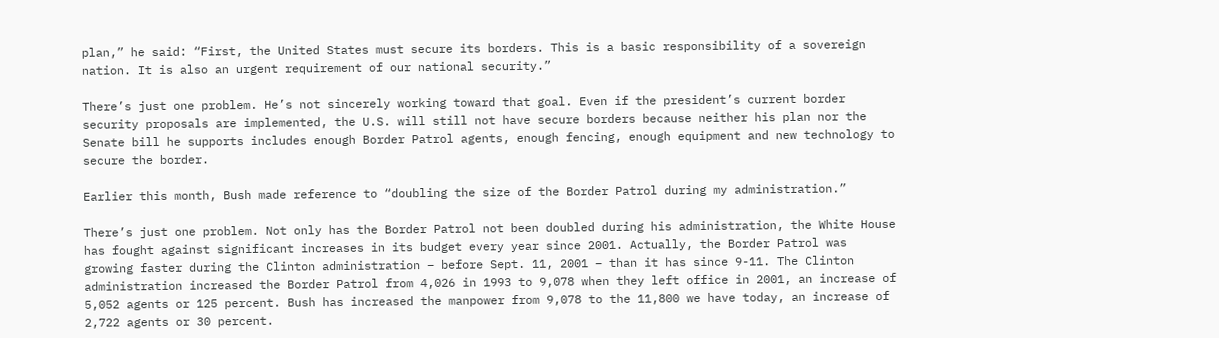plan,” he said: “First, the United States must secure its borders. This is a basic responsibility of a sovereign nation. It is also an urgent requirement of our national security.”

There’s just one problem. He’s not sincerely working toward that goal. Even if the president’s current border security proposals are implemented, the U.S. will still not have secure borders because neither his plan nor the Senate bill he supports includes enough Border Patrol agents, enough fencing, enough equipment and new technology to secure the border.

Earlier this month, Bush made reference to “doubling the size of the Border Patrol during my administration.”

There’s just one problem. Not only has the Border Patrol not been doubled during his administration, the White House has fought against significant increases in its budget every year since 2001. Actually, the Border Patrol was growing faster during the Clinton administration – before Sept. 11, 2001 – than it has since 9-11. The Clinton administration increased the Border Patrol from 4,026 in 1993 to 9,078 when they left office in 2001, an increase of 5,052 agents or 125 percent. Bush has increased the manpower from 9,078 to the 11,800 we have today, an increase of 2,722 agents or 30 percent.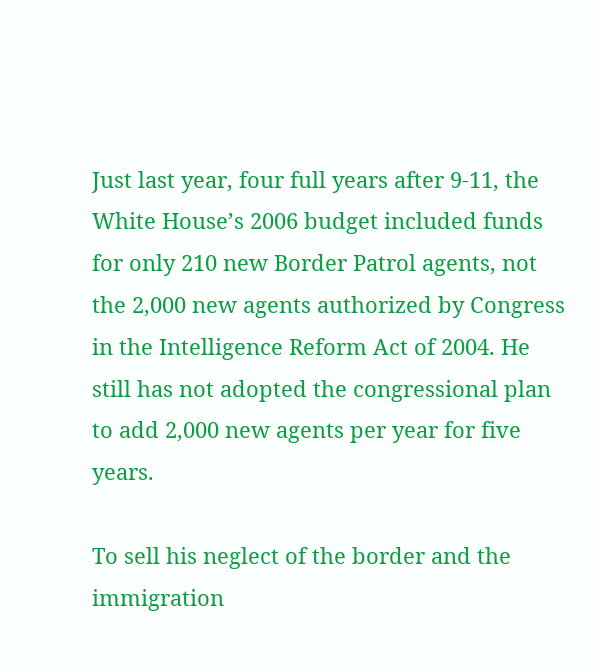Just last year, four full years after 9-11, the White House’s 2006 budget included funds for only 210 new Border Patrol agents, not the 2,000 new agents authorized by Congress in the Intelligence Reform Act of 2004. He still has not adopted the congressional plan to add 2,000 new agents per year for five years.

To sell his neglect of the border and the immigration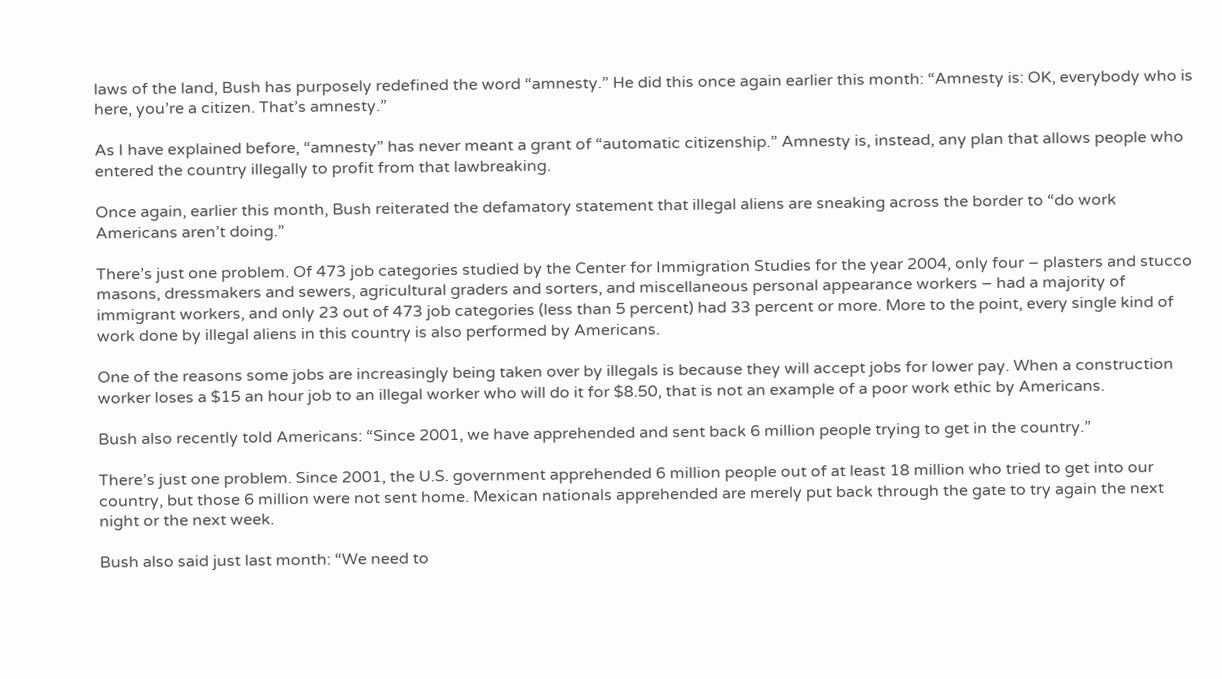laws of the land, Bush has purposely redefined the word “amnesty.” He did this once again earlier this month: “Amnesty is: OK, everybody who is here, you’re a citizen. That’s amnesty.”

As I have explained before, “amnesty” has never meant a grant of “automatic citizenship.” Amnesty is, instead, any plan that allows people who entered the country illegally to profit from that lawbreaking.

Once again, earlier this month, Bush reiterated the defamatory statement that illegal aliens are sneaking across the border to “do work Americans aren’t doing.”

There’s just one problem. Of 473 job categories studied by the Center for Immigration Studies for the year 2004, only four – plasters and stucco masons, dressmakers and sewers, agricultural graders and sorters, and miscellaneous personal appearance workers – had a majority of immigrant workers, and only 23 out of 473 job categories (less than 5 percent) had 33 percent or more. More to the point, every single kind of work done by illegal aliens in this country is also performed by Americans.

One of the reasons some jobs are increasingly being taken over by illegals is because they will accept jobs for lower pay. When a construction worker loses a $15 an hour job to an illegal worker who will do it for $8.50, that is not an example of a poor work ethic by Americans.

Bush also recently told Americans: “Since 2001, we have apprehended and sent back 6 million people trying to get in the country.”

There’s just one problem. Since 2001, the U.S. government apprehended 6 million people out of at least 18 million who tried to get into our country, but those 6 million were not sent home. Mexican nationals apprehended are merely put back through the gate to try again the next night or the next week.

Bush also said just last month: “We need to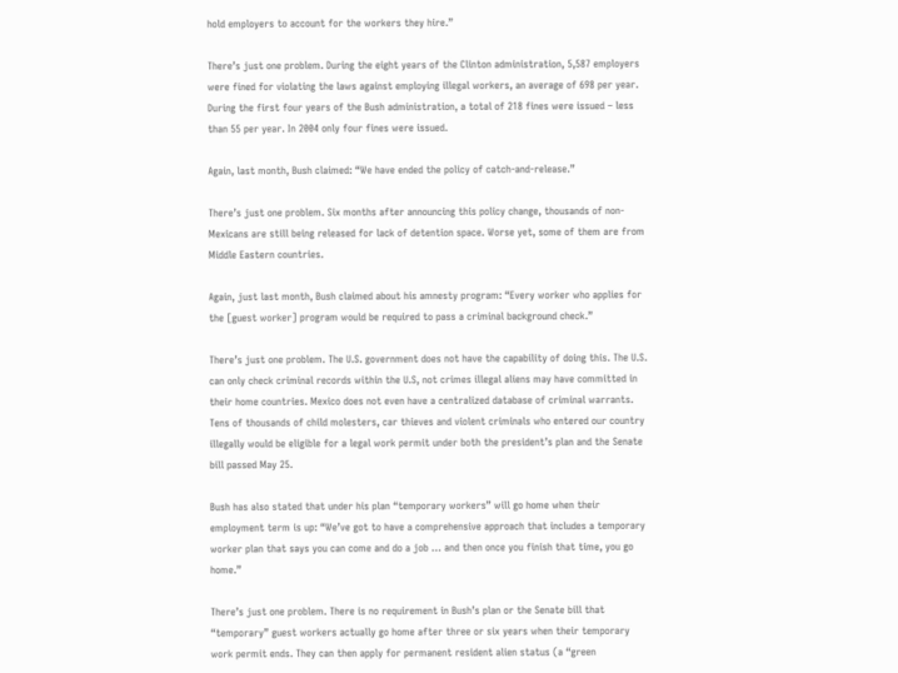hold employers to account for the workers they hire.”

There’s just one problem. During the eight years of the Clinton administration, 5,587 employers were fined for violating the laws against employing illegal workers, an average of 698 per year. During the first four years of the Bush administration, a total of 218 fines were issued – less than 55 per year. In 2004 only four fines were issued.

Again, last month, Bush claimed: “We have ended the policy of catch-and-release.”

There’s just one problem. Six months after announcing this policy change, thousands of non-Mexicans are still being released for lack of detention space. Worse yet, some of them are from Middle Eastern countries.

Again, just last month, Bush claimed about his amnesty program: “Every worker who applies for the [guest worker] program would be required to pass a criminal background check.”

There’s just one problem. The U.S. government does not have the capability of doing this. The U.S. can only check criminal records within the U.S, not crimes illegal aliens may have committed in their home countries. Mexico does not even have a centralized database of criminal warrants. Tens of thousands of child molesters, car thieves and violent criminals who entered our country illegally would be eligible for a legal work permit under both the president’s plan and the Senate bill passed May 25.

Bush has also stated that under his plan “temporary workers” will go home when their employment term is up: “We’ve got to have a comprehensive approach that includes a temporary worker plan that says you can come and do a job … and then once you finish that time, you go home.”

There’s just one problem. There is no requirement in Bush’s plan or the Senate bill that “temporary” guest workers actually go home after three or six years when their temporary work permit ends. They can then apply for permanent resident alien status (a “green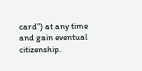card”) at any time and gain eventual citizenship.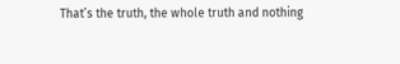That’s the truth, the whole truth and nothing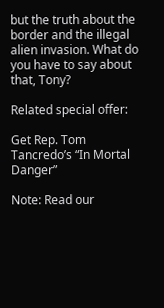but the truth about the border and the illegal alien invasion. What do you have to say about that, Tony?

Related special offer:

Get Rep. Tom Tancredo’s “In Mortal Danger”

Note: Read our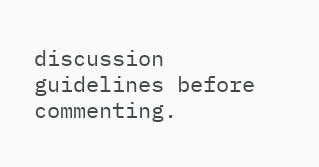discussion guidelines before commenting.